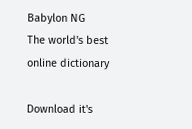Babylon NG
The world's best online dictionary

Download it's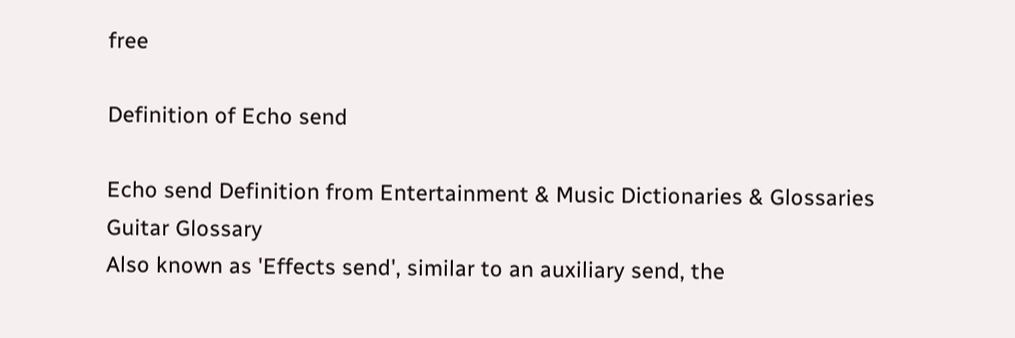free

Definition of Echo send

Echo send Definition from Entertainment & Music Dictionaries & Glossaries
Guitar Glossary
Also known as 'Effects send', similar to an auxiliary send, the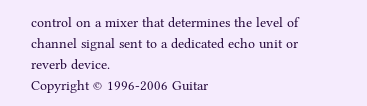control on a mixer that determines the level of channel signal sent to a dedicated echo unit or reverb device.
Copyright © 1996-2006 Guitar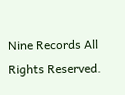Nine Records All Rights Reserved.